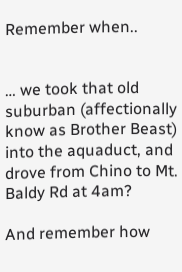Remember when..


… we took that old suburban (affectionally know as Brother Beast) into the aquaduct, and drove from Chino to Mt. Baldy Rd at 4am?

And remember how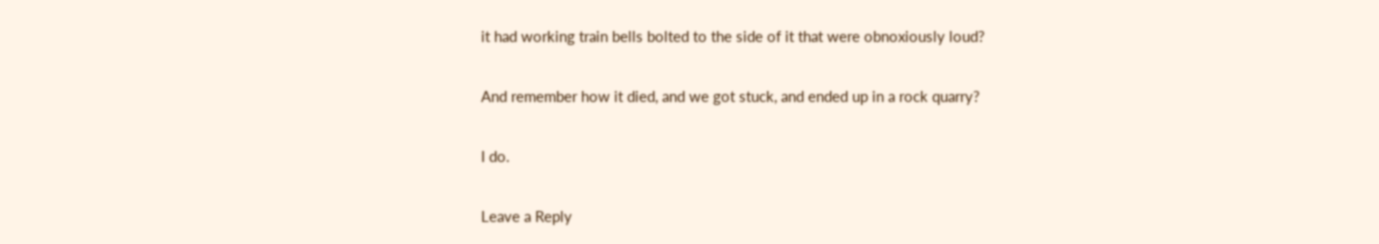it had working train bells bolted to the side of it that were obnoxiously loud?

And remember how it died, and we got stuck, and ended up in a rock quarry?

I do.

Leave a Reply